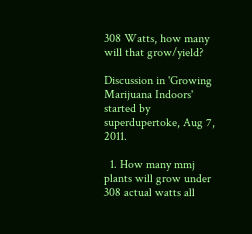308 Watts, how many will that grow/yield?

Discussion in 'Growing Marijuana Indoors' started by superdupertoke, Aug 7, 2011.

  1. How many mmj plants will grow under 308 actual watts all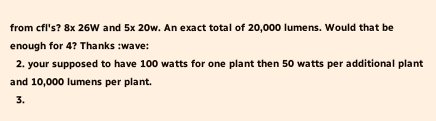from cfl's? 8x 26W and 5x 20w. An exact total of 20,000 lumens. Would that be enough for 4? Thanks :wave:
  2. your supposed to have 100 watts for one plant then 50 watts per additional plant and 10,000 lumens per plant.
  3.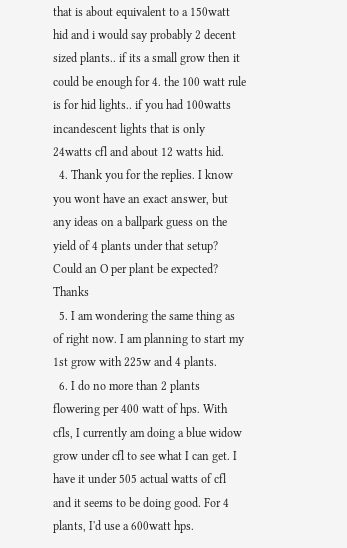that is about equivalent to a 150watt hid and i would say probably 2 decent sized plants.. if its a small grow then it could be enough for 4. the 100 watt rule is for hid lights.. if you had 100watts incandescent lights that is only 24watts cfl and about 12 watts hid.
  4. Thank you for the replies. I know you wont have an exact answer, but any ideas on a ballpark guess on the yield of 4 plants under that setup? Could an O per plant be expected? Thanks
  5. I am wondering the same thing as of right now. I am planning to start my 1st grow with 225w and 4 plants.
  6. I do no more than 2 plants flowering per 400 watt of hps. With cfls, I currently am doing a blue widow grow under cfl to see what I can get. I have it under 505 actual watts of cfl and it seems to be doing good. For 4 plants, I'd use a 600watt hps.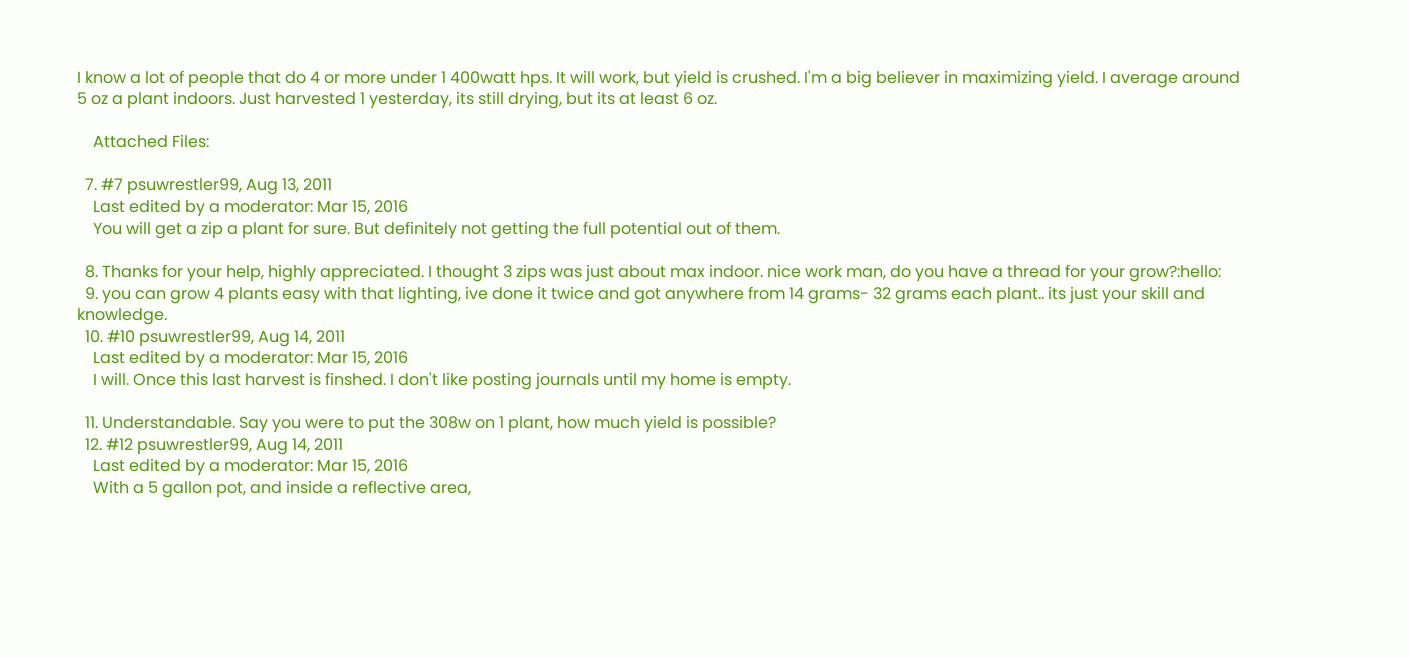I know a lot of people that do 4 or more under 1 400watt hps. It will work, but yield is crushed. I'm a big believer in maximizing yield. I average around 5 oz a plant indoors. Just harvested 1 yesterday, its still drying, but its at least 6 oz.

    Attached Files:

  7. #7 psuwrestler99, Aug 13, 2011
    Last edited by a moderator: Mar 15, 2016
    You will get a zip a plant for sure. But definitely not getting the full potential out of them.

  8. Thanks for your help, highly appreciated. I thought 3 zips was just about max indoor. nice work man, do you have a thread for your grow?:hello:
  9. you can grow 4 plants easy with that lighting, ive done it twice and got anywhere from 14 grams- 32 grams each plant.. its just your skill and knowledge.
  10. #10 psuwrestler99, Aug 14, 2011
    Last edited by a moderator: Mar 15, 2016
    I will. Once this last harvest is finshed. I don't like posting journals until my home is empty.

  11. Understandable. Say you were to put the 308w on 1 plant, how much yield is possible?
  12. #12 psuwrestler99, Aug 14, 2011
    Last edited by a moderator: Mar 15, 2016
    With a 5 gallon pot, and inside a reflective area,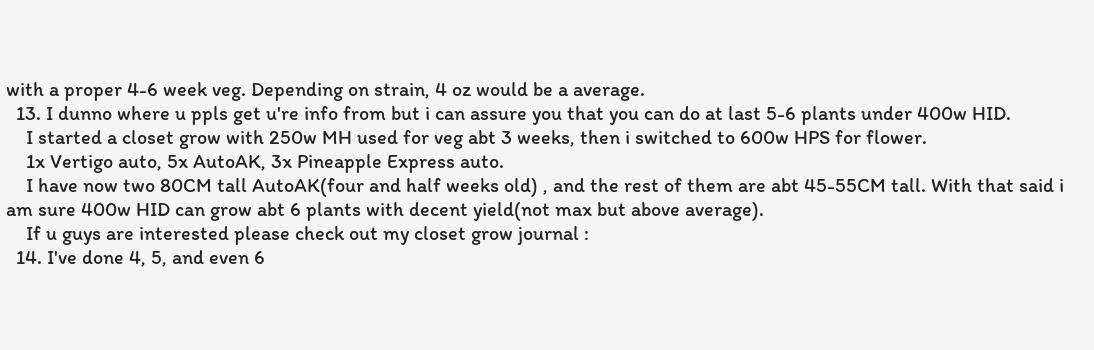with a proper 4-6 week veg. Depending on strain, 4 oz would be a average.
  13. I dunno where u ppls get u're info from but i can assure you that you can do at last 5-6 plants under 400w HID.
    I started a closet grow with 250w MH used for veg abt 3 weeks, then i switched to 600w HPS for flower.
    1x Vertigo auto, 5x AutoAK, 3x Pineapple Express auto.
    I have now two 80CM tall AutoAK(four and half weeks old) , and the rest of them are abt 45-55CM tall. With that said i am sure 400w HID can grow abt 6 plants with decent yield(not max but above average).
    If u guys are interested please check out my closet grow journal :
  14. I've done 4, 5, and even 6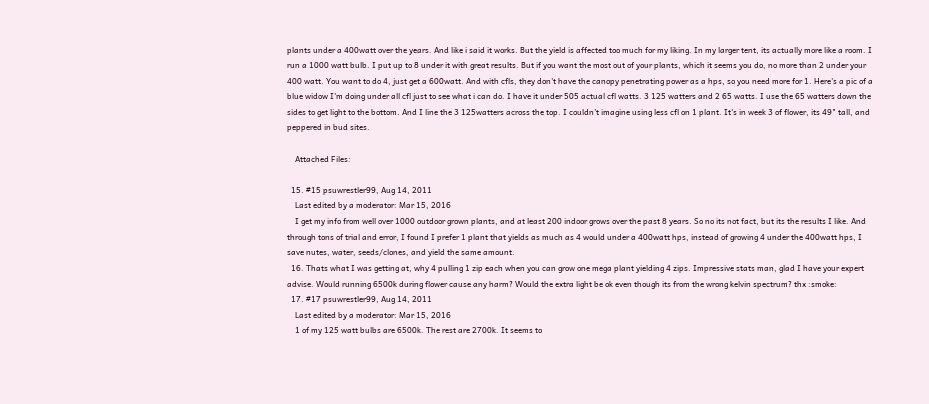plants under a 400watt over the years. And like i said it works. But the yield is affected too much for my liking. In my larger tent, its actually more like a room. I run a 1000 watt bulb. I put up to 8 under it with great results. But if you want the most out of your plants, which it seems you do, no more than 2 under your 400 watt. You want to do 4, just get a 600watt. And with cfls, they don't have the canopy penetrating power as a hps, so you need more for 1. Here's a pic of a blue widow I'm doing under all cfl just to see what i can do. I have it under 505 actual cfl watts. 3 125 watters and 2 65 watts. I use the 65 watters down the sides to get light to the bottom. And I line the 3 125watters across the top. I couldn't imagine using less cfl on 1 plant. It's in week 3 of flower, its 49" tall, and peppered in bud sites.

    Attached Files:

  15. #15 psuwrestler99, Aug 14, 2011
    Last edited by a moderator: Mar 15, 2016
    I get my info from well over 1000 outdoor grown plants, and at least 200 indoor grows over the past 8 years. So no its not fact, but its the results I like. And through tons of trial and error, I found I prefer 1 plant that yields as much as 4 would under a 400watt hps, instead of growing 4 under the 400watt hps, I save nutes, water, seeds/clones, and yield the same amount.
  16. Thats what I was getting at, why 4 pulling 1 zip each when you can grow one mega plant yielding 4 zips. Impressive stats man, glad I have your expert advise. Would running 6500k during flower cause any harm? Would the extra light be ok even though its from the wrong kelvin spectrum? thx :smoke:
  17. #17 psuwrestler99, Aug 14, 2011
    Last edited by a moderator: Mar 15, 2016
    1 of my 125 watt bulbs are 6500k. The rest are 2700k. It seems to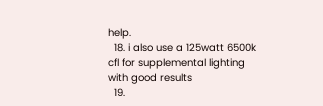help.
  18. i also use a 125watt 6500k cfl for supplemental lighting with good results
  19.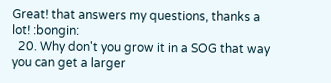Great! that answers my questions, thanks a lot! :bongin:
  20. Why don't you grow it in a SOG that way you can get a larger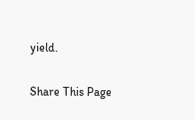yield.

Share This Page